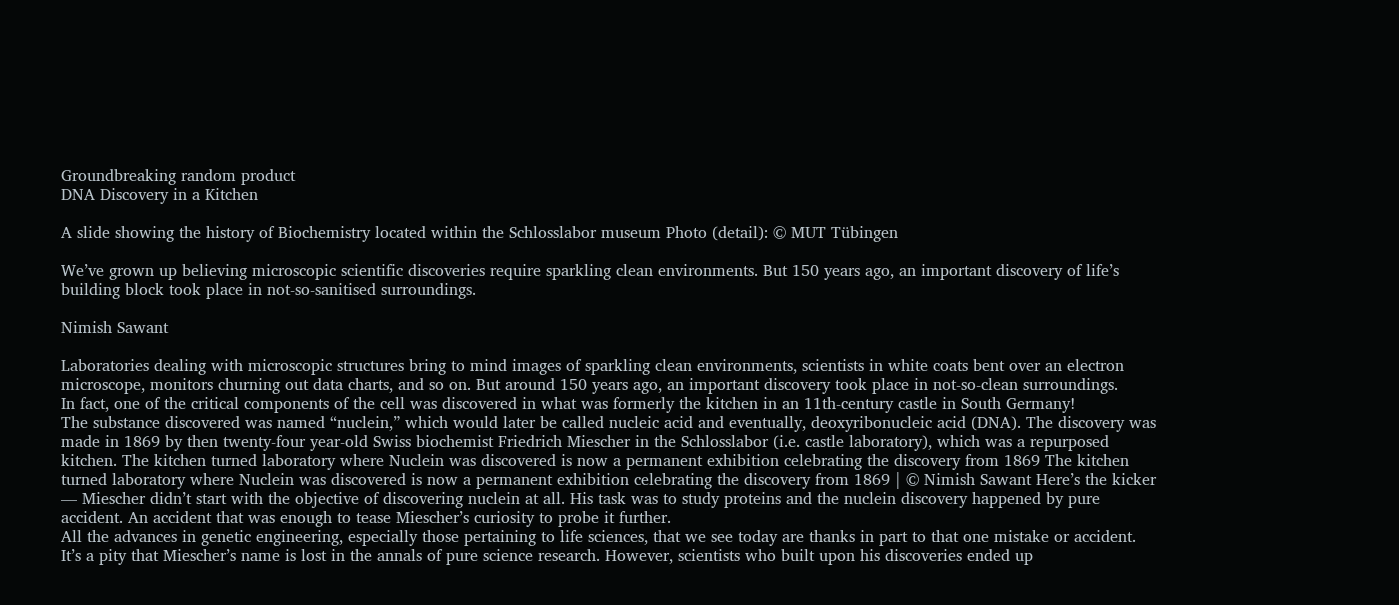Groundbreaking random product
DNA Discovery in a Kitchen

A slide showing the history of Biochemistry located within the Schlosslabor museum Photo (detail): © MUT Tübingen

We’ve grown up believing microscopic scientific discoveries require sparkling clean environments. But 150 years ago, an important discovery of life’s building block took place in not-so-sanitised surroundings.

Nimish Sawant

Laboratories dealing with microscopic structures bring to mind images of sparkling clean environments, scientists in white coats bent over an electron microscope, monitors churning out data charts, and so on. But around 150 years ago, an important discovery took place in not-so-clean surroundings.
In fact, one of the critical components of the cell was discovered in what was formerly the kitchen in an 11th-century castle in South Germany!
The substance discovered was named “nuclein,” which would later be called nucleic acid and eventually, deoxyribonucleic acid (DNA). The discovery was made in 1869 by then twenty-four year-old Swiss biochemist Friedrich Miescher in the Schlosslabor (i.e. castle laboratory), which was a repurposed kitchen. The kitchen turned laboratory where Nuclein was discovered is now a permanent exhibition celebrating the discovery from 1869 The kitchen turned laboratory where Nuclein was discovered is now a permanent exhibition celebrating the discovery from 1869 | © Nimish Sawant Here’s the kicker — Miescher didn’t start with the objective of discovering nuclein at all. His task was to study proteins and the nuclein discovery happened by pure accident. An accident that was enough to tease Miescher’s curiosity to probe it further.
All the advances in genetic engineering, especially those pertaining to life sciences, that we see today are thanks in part to that one mistake or accident. It’s a pity that Miescher’s name is lost in the annals of pure science research. However, scientists who built upon his discoveries ended up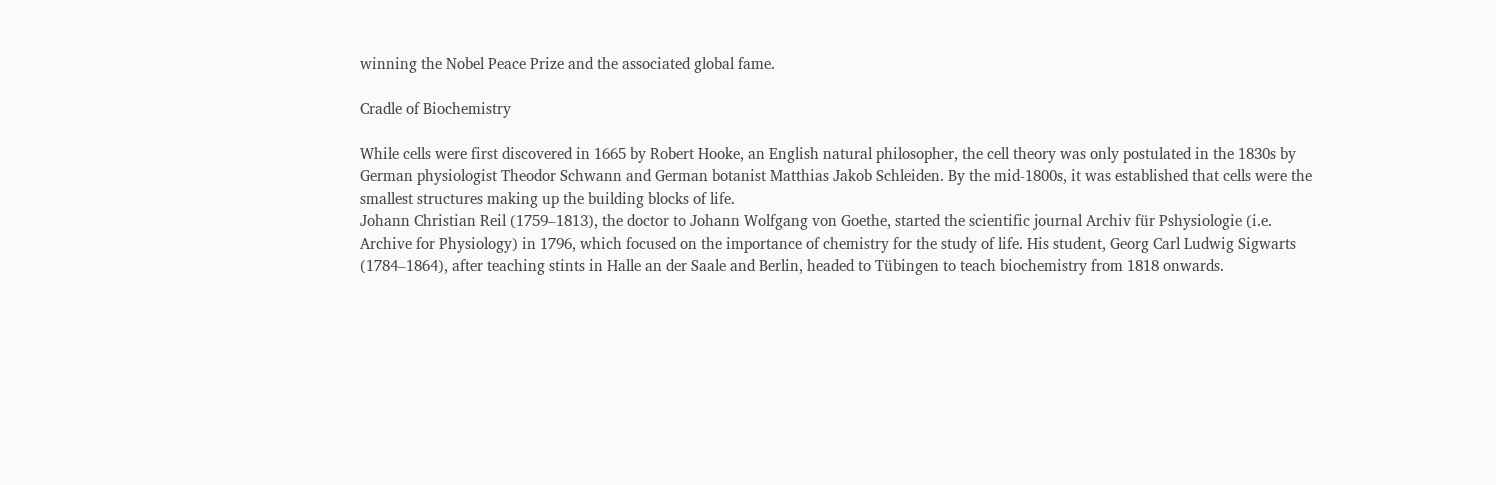winning the Nobel Peace Prize and the associated global fame.

Cradle of Biochemistry

While cells were first discovered in 1665 by Robert Hooke, an English natural philosopher, the cell theory was only postulated in the 1830s by German physiologist Theodor Schwann and German botanist Matthias Jakob Schleiden. By the mid-1800s, it was established that cells were the smallest structures making up the building blocks of life.
Johann Christian Reil (1759–1813), the doctor to Johann Wolfgang von Goethe, started the scientific journal Archiv für Pshysiologie (i.e. Archive for Physiology) in 1796, which focused on the importance of chemistry for the study of life. His student, Georg Carl Ludwig Sigwarts (1784–1864), after teaching stints in Halle an der Saale and Berlin, headed to Tübingen to teach biochemistry from 1818 onwards.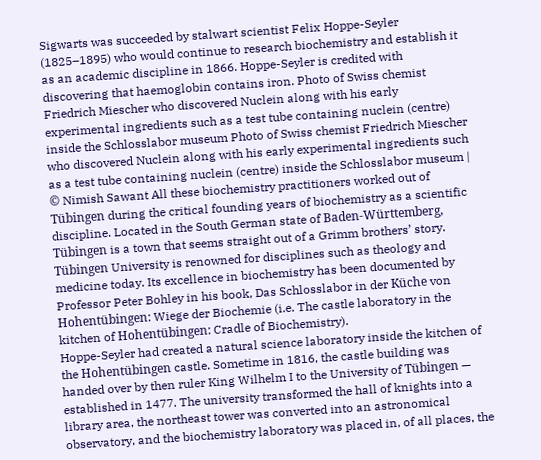Sigwarts was succeeded by stalwart scientist Felix Hoppe-Seyler (1825–1895) who would continue to research biochemistry and establish it as an academic discipline in 1866. Hoppe-Seyler is credited with discovering that haemoglobin contains iron. Photo of Swiss chemist Friedrich Miescher who discovered Nuclein along with his early experimental ingredients such as a test tube containing nuclein (centre) inside the Schlosslabor museum Photo of Swiss chemist Friedrich Miescher who discovered Nuclein along with his early experimental ingredients such as a test tube containing nuclein (centre) inside the Schlosslabor museum | © Nimish Sawant All these biochemistry practitioners worked out of Tübingen during the critical founding years of biochemistry as a scientific discipline. Located in the South German state of Baden-Württemberg, Tübingen is a town that seems straight out of a Grimm brothers’ story. Tübingen University is renowned for disciplines such as theology and medicine today. Its excellence in biochemistry has been documented by Professor Peter Bohley in his book, Das Schlosslabor in der Küche von Hohentübingen: Wiege der Biochemie (i.e. The castle laboratory in the kitchen of Hohentübingen: Cradle of Biochemistry).
Hoppe-Seyler had created a natural science laboratory inside the kitchen of the Hohentübingen castle. Sometime in 1816, the castle building was handed over by then ruler King Wilhelm I to the University of Tübingen — established in 1477. The university transformed the hall of knights into a library area, the northeast tower was converted into an astronomical observatory, and the biochemistry laboratory was placed in, of all places, the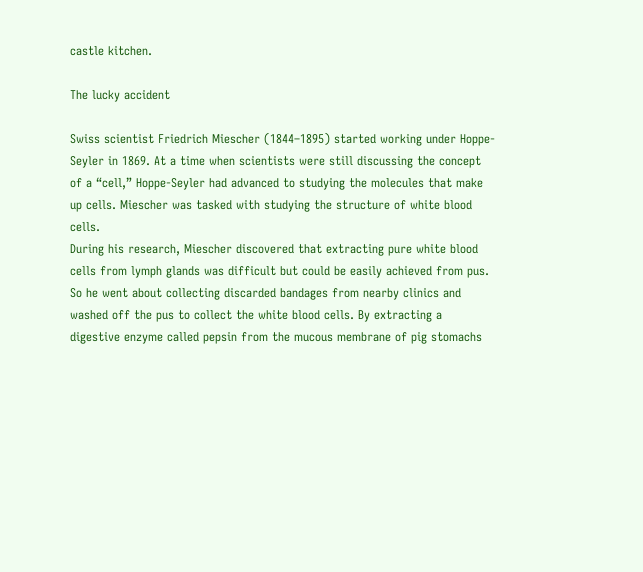castle kitchen.

The lucky accident

Swiss scientist Friedrich Miescher (1844–1895) started working under Hoppe-Seyler in 1869. At a time when scientists were still discussing the concept of a “cell,” Hoppe-Seyler had advanced to studying the molecules that make up cells. Miescher was tasked with studying the structure of white blood cells.
During his research, Miescher discovered that extracting pure white blood cells from lymph glands was difficult but could be easily achieved from pus. So he went about collecting discarded bandages from nearby clinics and washed off the pus to collect the white blood cells. By extracting a digestive enzyme called pepsin from the mucous membrane of pig stomachs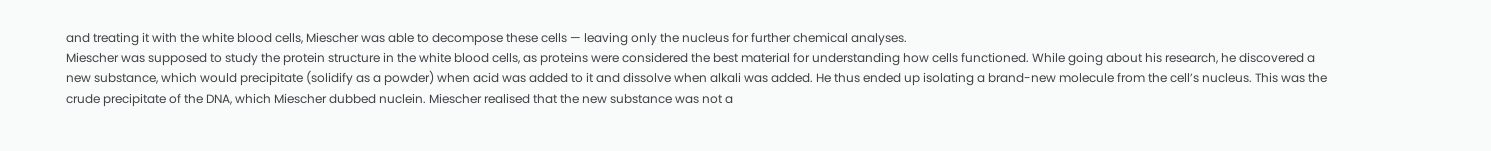and treating it with the white blood cells, Miescher was able to decompose these cells — leaving only the nucleus for further chemical analyses.
Miescher was supposed to study the protein structure in the white blood cells, as proteins were considered the best material for understanding how cells functioned. While going about his research, he discovered a new substance, which would precipitate (solidify as a powder) when acid was added to it and dissolve when alkali was added. He thus ended up isolating a brand-new molecule from the cell’s nucleus. This was the crude precipitate of the DNA, which Miescher dubbed nuclein. Miescher realised that the new substance was not a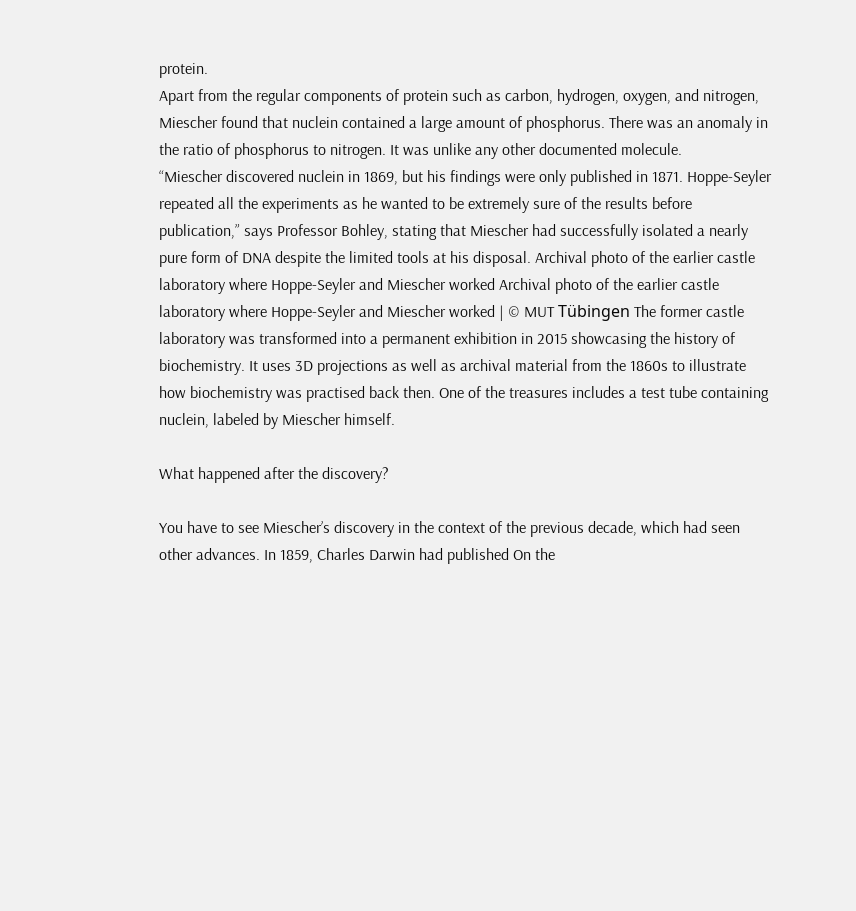protein.
Apart from the regular components of protein such as carbon, hydrogen, oxygen, and nitrogen, Miescher found that nuclein contained a large amount of phosphorus. There was an anomaly in the ratio of phosphorus to nitrogen. It was unlike any other documented molecule.
“Miescher discovered nuclein in 1869, but his findings were only published in 1871. Hoppe-Seyler repeated all the experiments as he wanted to be extremely sure of the results before publication,” says Professor Bohley, stating that Miescher had successfully isolated a nearly pure form of DNA despite the limited tools at his disposal. Archival photo of the earlier castle laboratory where Hoppe-Seyler and Miescher worked Archival photo of the earlier castle laboratory where Hoppe-Seyler and Miescher worked | © MUT Tübingen The former castle laboratory was transformed into a permanent exhibition in 2015 showcasing the history of biochemistry. It uses 3D projections as well as archival material from the 1860s to illustrate how biochemistry was practised back then. One of the treasures includes a test tube containing nuclein, labeled by Miescher himself.

What happened after the discovery?

You have to see Miescher’s discovery in the context of the previous decade, which had seen other advances. In 1859, Charles Darwin had published On the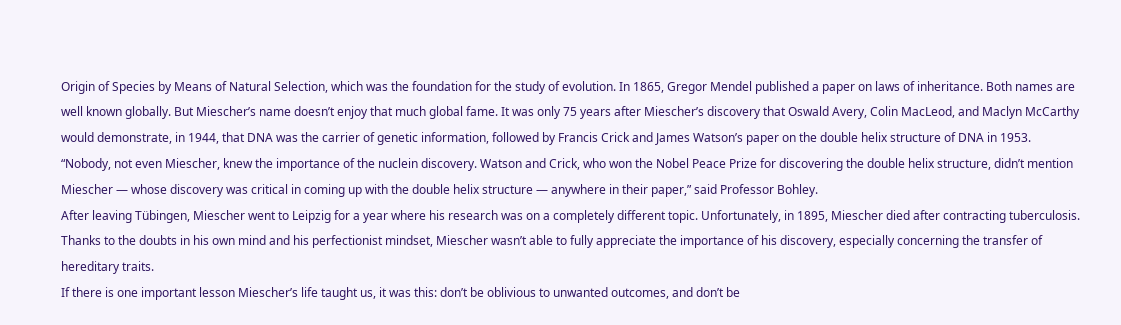Origin of Species by Means of Natural Selection, which was the foundation for the study of evolution. In 1865, Gregor Mendel published a paper on laws of inheritance. Both names are well known globally. But Miescher’s name doesn’t enjoy that much global fame. It was only 75 years after Miescher’s discovery that Oswald Avery, Colin MacLeod, and Maclyn McCarthy would demonstrate, in 1944, that DNA was the carrier of genetic information, followed by Francis Crick and James Watson’s paper on the double helix structure of DNA in 1953.
“Nobody, not even Miescher, knew the importance of the nuclein discovery. Watson and Crick, who won the Nobel Peace Prize for discovering the double helix structure, didn’t mention Miescher — whose discovery was critical in coming up with the double helix structure — anywhere in their paper,” said Professor Bohley.
After leaving Tübingen, Miescher went to Leipzig for a year where his research was on a completely different topic. Unfortunately, in 1895, Miescher died after contracting tuberculosis. Thanks to the doubts in his own mind and his perfectionist mindset, Miescher wasn’t able to fully appreciate the importance of his discovery, especially concerning the transfer of hereditary traits.
If there is one important lesson Miescher’s life taught us, it was this: don’t be oblivious to unwanted outcomes, and don’t be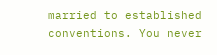married to established conventions. You never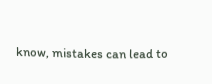know, mistakes can lead to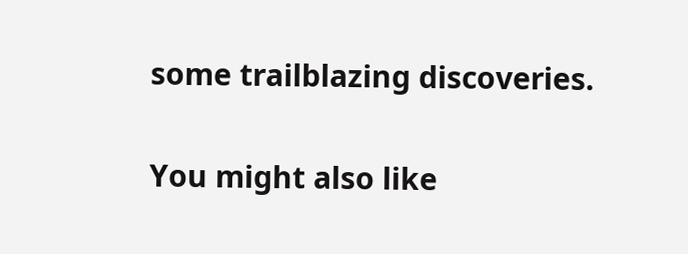some trailblazing discoveries.

You might also like